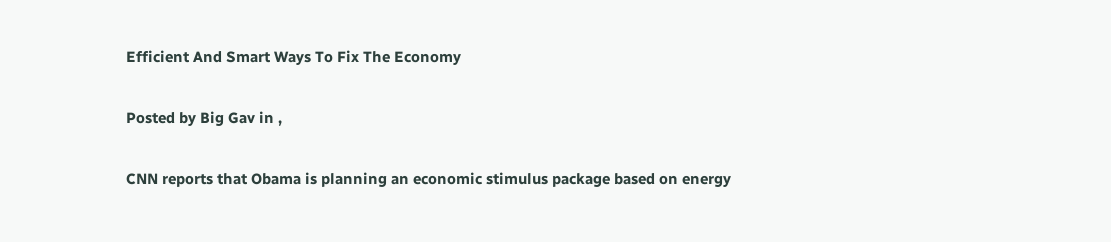Efficient And Smart Ways To Fix The Economy

Posted by Big Gav in ,

CNN reports that Obama is planning an economic stimulus package based on energy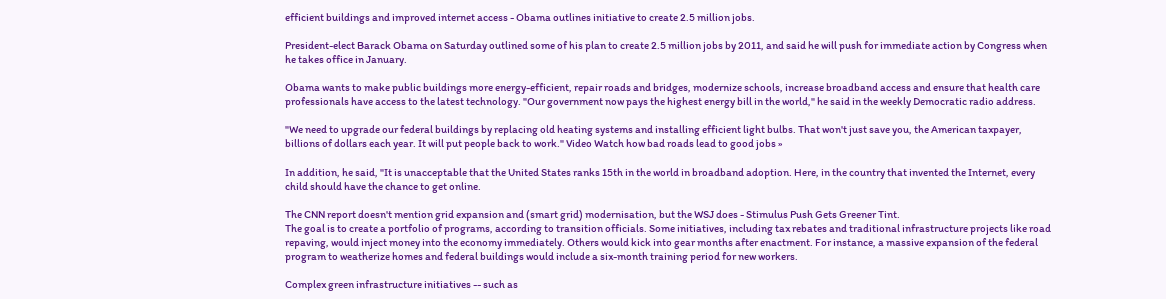efficient buildings and improved internet access - Obama outlines initiative to create 2.5 million jobs.

President-elect Barack Obama on Saturday outlined some of his plan to create 2.5 million jobs by 2011, and said he will push for immediate action by Congress when he takes office in January.

Obama wants to make public buildings more energy-efficient, repair roads and bridges, modernize schools, increase broadband access and ensure that health care professionals have access to the latest technology. "Our government now pays the highest energy bill in the world," he said in the weekly Democratic radio address.

"We need to upgrade our federal buildings by replacing old heating systems and installing efficient light bulbs. That won't just save you, the American taxpayer, billions of dollars each year. It will put people back to work." Video Watch how bad roads lead to good jobs »

In addition, he said, "It is unacceptable that the United States ranks 15th in the world in broadband adoption. Here, in the country that invented the Internet, every child should have the chance to get online.

The CNN report doesn't mention grid expansion and (smart grid) modernisation, but the WSJ does - Stimulus Push Gets Greener Tint.
The goal is to create a portfolio of programs, according to transition officials. Some initiatives, including tax rebates and traditional infrastructure projects like road repaving, would inject money into the economy immediately. Others would kick into gear months after enactment. For instance, a massive expansion of the federal program to weatherize homes and federal buildings would include a six-month training period for new workers.

Complex green infrastructure initiatives -- such as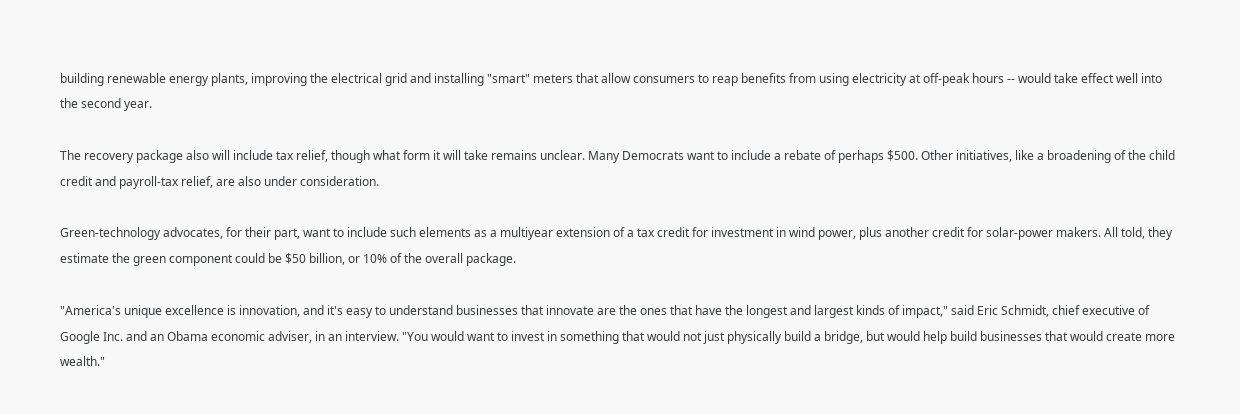building renewable energy plants, improving the electrical grid and installing "smart" meters that allow consumers to reap benefits from using electricity at off-peak hours -- would take effect well into the second year.

The recovery package also will include tax relief, though what form it will take remains unclear. Many Democrats want to include a rebate of perhaps $500. Other initiatives, like a broadening of the child credit and payroll-tax relief, are also under consideration.

Green-technology advocates, for their part, want to include such elements as a multiyear extension of a tax credit for investment in wind power, plus another credit for solar-power makers. All told, they estimate the green component could be $50 billion, or 10% of the overall package.

"America's unique excellence is innovation, and it's easy to understand businesses that innovate are the ones that have the longest and largest kinds of impact," said Eric Schmidt, chief executive of Google Inc. and an Obama economic adviser, in an interview. "You would want to invest in something that would not just physically build a bridge, but would help build businesses that would create more wealth."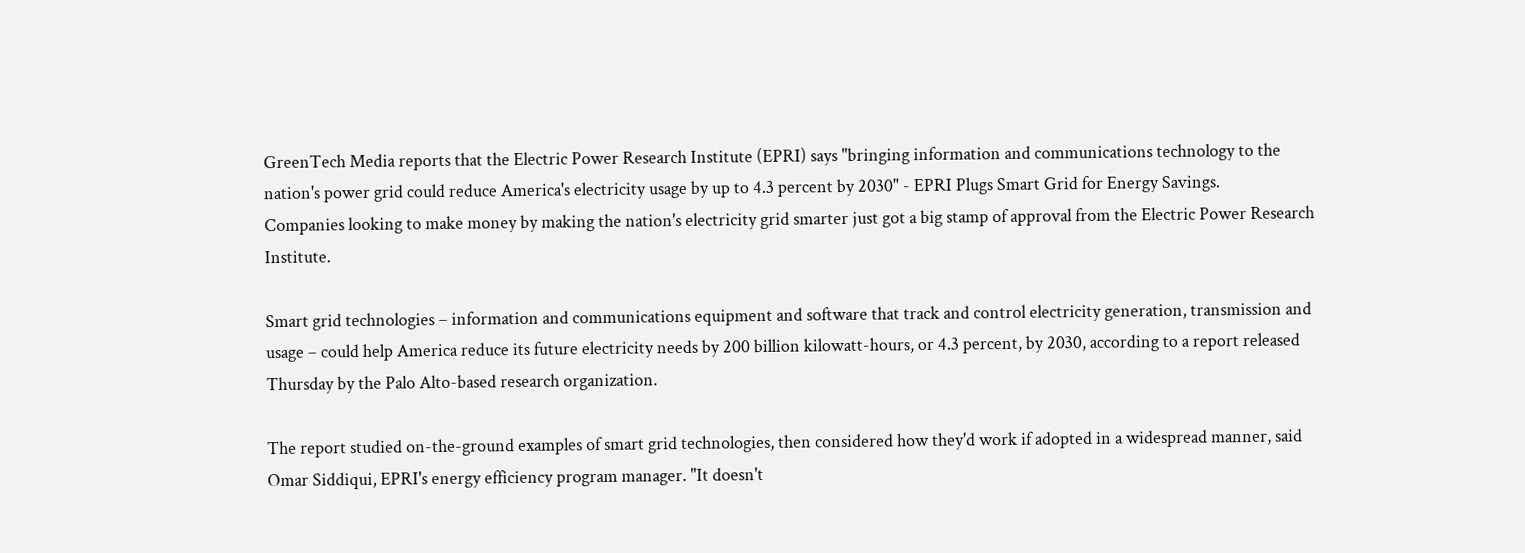GreenTech Media reports that the Electric Power Research Institute (EPRI) says "bringing information and communications technology to the nation's power grid could reduce America's electricity usage by up to 4.3 percent by 2030" - EPRI Plugs Smart Grid for Energy Savings.
Companies looking to make money by making the nation's electricity grid smarter just got a big stamp of approval from the Electric Power Research Institute.

Smart grid technologies – information and communications equipment and software that track and control electricity generation, transmission and usage – could help America reduce its future electricity needs by 200 billion kilowatt-hours, or 4.3 percent, by 2030, according to a report released Thursday by the Palo Alto-based research organization.

The report studied on-the-ground examples of smart grid technologies, then considered how they'd work if adopted in a widespread manner, said Omar Siddiqui, EPRI's energy efficiency program manager. "It doesn't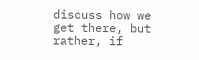discuss how we get there, but rather, if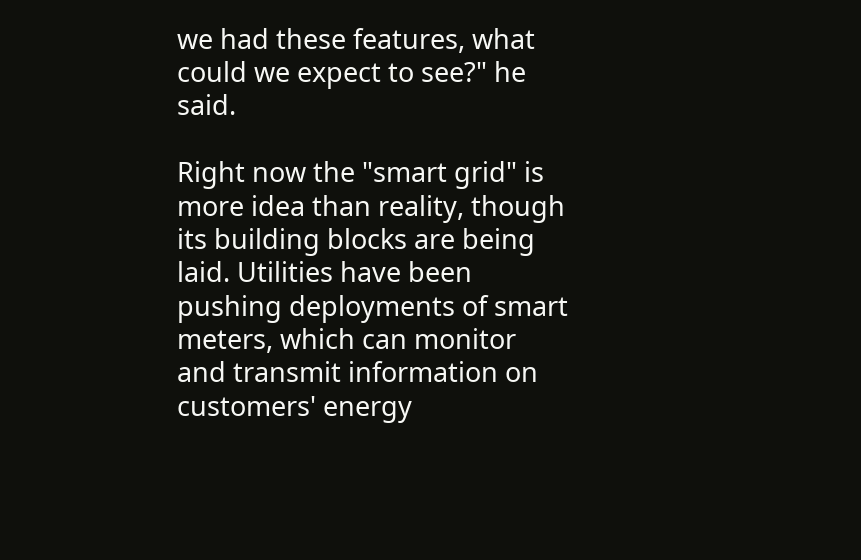we had these features, what could we expect to see?" he said.

Right now the "smart grid" is more idea than reality, though its building blocks are being laid. Utilities have been pushing deployments of smart meters, which can monitor and transmit information on customers' energy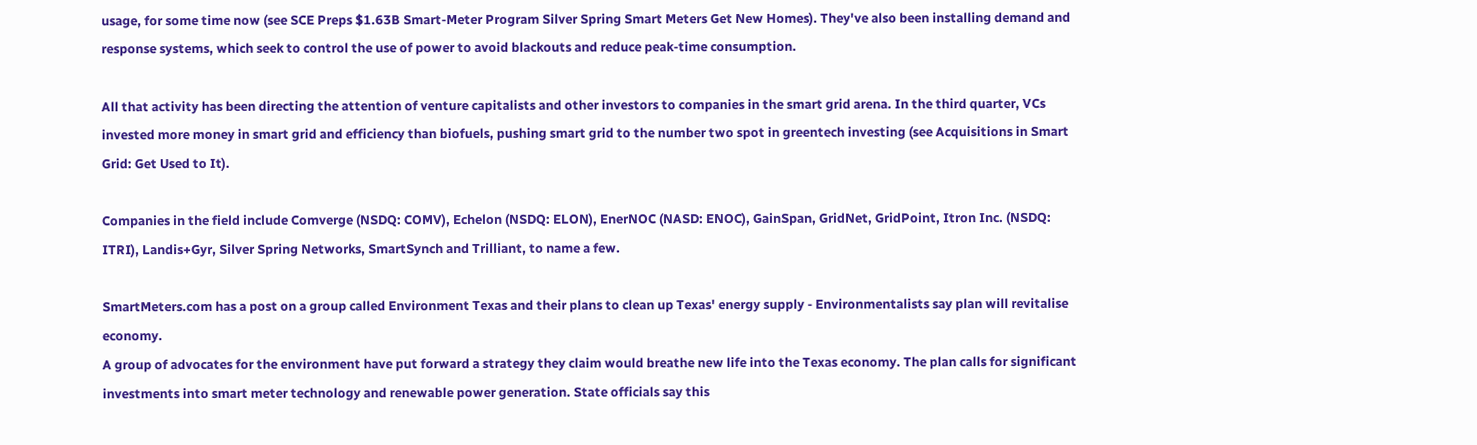usage, for some time now (see SCE Preps $1.63B Smart-Meter Program Silver Spring Smart Meters Get New Homes). They've also been installing demand and response systems, which seek to control the use of power to avoid blackouts and reduce peak-time consumption.

All that activity has been directing the attention of venture capitalists and other investors to companies in the smart grid arena. In the third quarter, VCs invested more money in smart grid and efficiency than biofuels, pushing smart grid to the number two spot in greentech investing (see Acquisitions in Smart Grid: Get Used to It).

Companies in the field include Comverge (NSDQ: COMV), Echelon (NSDQ: ELON), EnerNOC (NASD: ENOC), GainSpan, GridNet, GridPoint, Itron Inc. (NSDQ: ITRI), Landis+Gyr, Silver Spring Networks, SmartSynch and Trilliant, to name a few.

SmartMeters.com has a post on a group called Environment Texas and their plans to clean up Texas' energy supply - Environmentalists say plan will revitalise economy.
A group of advocates for the environment have put forward a strategy they claim would breathe new life into the Texas economy. The plan calls for significant investments into smart meter technology and renewable power generation. State officials say this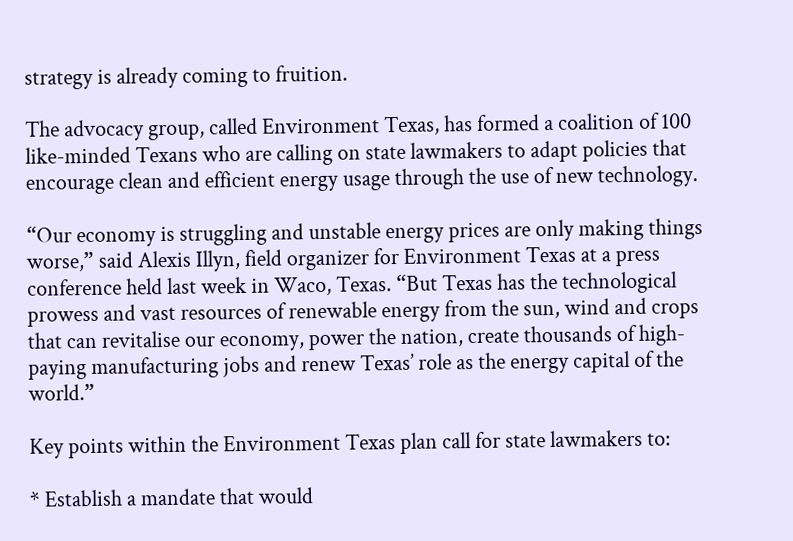strategy is already coming to fruition.

The advocacy group, called Environment Texas, has formed a coalition of 100 like-minded Texans who are calling on state lawmakers to adapt policies that encourage clean and efficient energy usage through the use of new technology.

“Our economy is struggling and unstable energy prices are only making things worse,” said Alexis Illyn, field organizer for Environment Texas at a press conference held last week in Waco, Texas. “But Texas has the technological prowess and vast resources of renewable energy from the sun, wind and crops that can revitalise our economy, power the nation, create thousands of high-paying manufacturing jobs and renew Texas’ role as the energy capital of the world.”

Key points within the Environment Texas plan call for state lawmakers to:

* Establish a mandate that would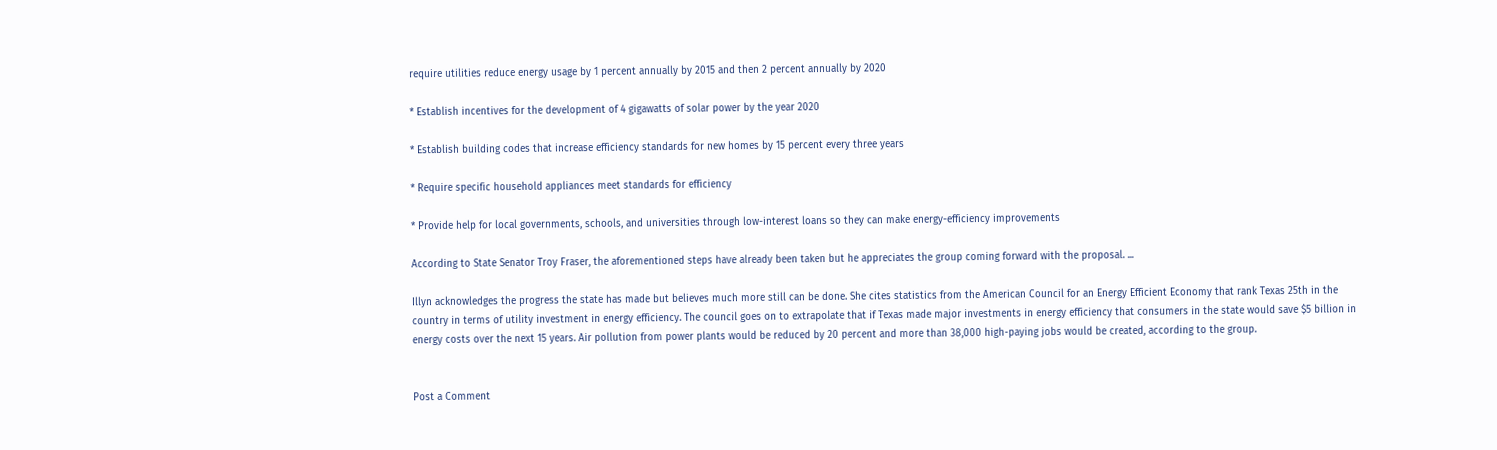require utilities reduce energy usage by 1 percent annually by 2015 and then 2 percent annually by 2020

* Establish incentives for the development of 4 gigawatts of solar power by the year 2020

* Establish building codes that increase efficiency standards for new homes by 15 percent every three years

* Require specific household appliances meet standards for efficiency

* Provide help for local governments, schools, and universities through low-interest loans so they can make energy-efficiency improvements

According to State Senator Troy Fraser, the aforementioned steps have already been taken but he appreciates the group coming forward with the proposal. ...

Illyn acknowledges the progress the state has made but believes much more still can be done. She cites statistics from the American Council for an Energy Efficient Economy that rank Texas 25th in the country in terms of utility investment in energy efficiency. The council goes on to extrapolate that if Texas made major investments in energy efficiency that consumers in the state would save $5 billion in energy costs over the next 15 years. Air pollution from power plants would be reduced by 20 percent and more than 38,000 high-paying jobs would be created, according to the group.


Post a Comment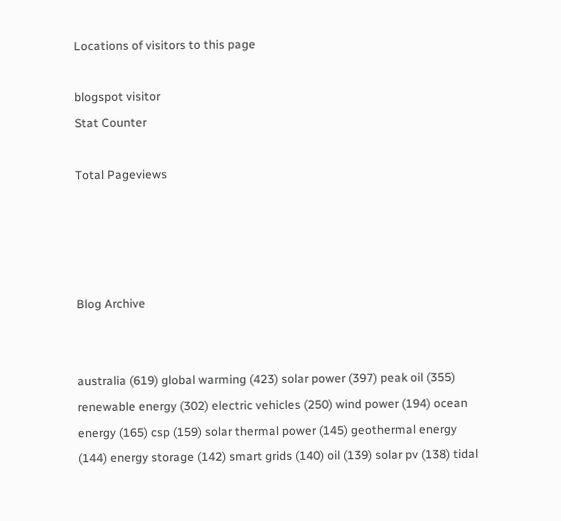Locations of visitors to this page

blogspot visitor
Stat Counter

Total Pageviews




Blog Archive


australia (619) global warming (423) solar power (397) peak oil (355) renewable energy (302) electric vehicles (250) wind power (194) ocean energy (165) csp (159) solar thermal power (145) geothermal energy (144) energy storage (142) smart grids (140) oil (139) solar pv (138) tidal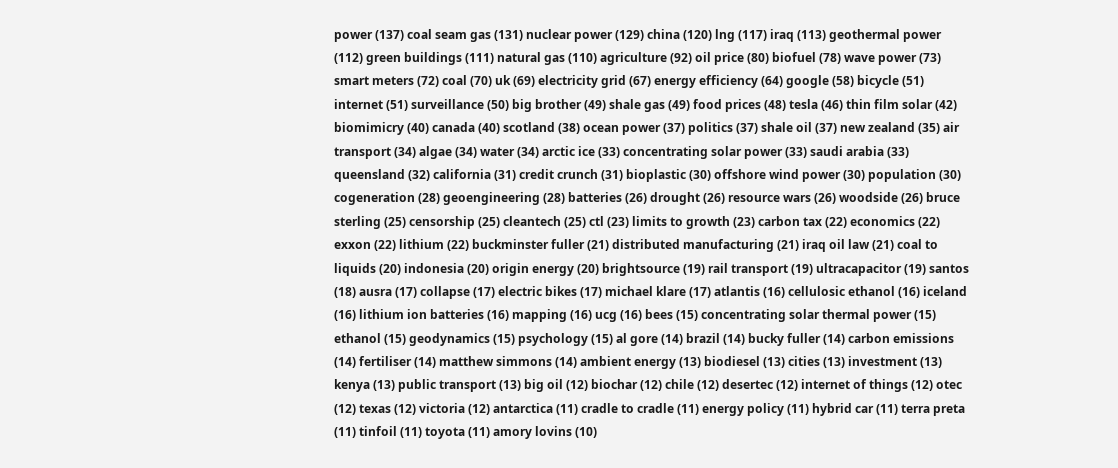power (137) coal seam gas (131) nuclear power (129) china (120) lng (117) iraq (113) geothermal power (112) green buildings (111) natural gas (110) agriculture (92) oil price (80) biofuel (78) wave power (73) smart meters (72) coal (70) uk (69) electricity grid (67) energy efficiency (64) google (58) bicycle (51) internet (51) surveillance (50) big brother (49) shale gas (49) food prices (48) tesla (46) thin film solar (42) biomimicry (40) canada (40) scotland (38) ocean power (37) politics (37) shale oil (37) new zealand (35) air transport (34) algae (34) water (34) arctic ice (33) concentrating solar power (33) saudi arabia (33) queensland (32) california (31) credit crunch (31) bioplastic (30) offshore wind power (30) population (30) cogeneration (28) geoengineering (28) batteries (26) drought (26) resource wars (26) woodside (26) bruce sterling (25) censorship (25) cleantech (25) ctl (23) limits to growth (23) carbon tax (22) economics (22) exxon (22) lithium (22) buckminster fuller (21) distributed manufacturing (21) iraq oil law (21) coal to liquids (20) indonesia (20) origin energy (20) brightsource (19) rail transport (19) ultracapacitor (19) santos (18) ausra (17) collapse (17) electric bikes (17) michael klare (17) atlantis (16) cellulosic ethanol (16) iceland (16) lithium ion batteries (16) mapping (16) ucg (16) bees (15) concentrating solar thermal power (15) ethanol (15) geodynamics (15) psychology (15) al gore (14) brazil (14) bucky fuller (14) carbon emissions (14) fertiliser (14) matthew simmons (14) ambient energy (13) biodiesel (13) cities (13) investment (13) kenya (13) public transport (13) big oil (12) biochar (12) chile (12) desertec (12) internet of things (12) otec (12) texas (12) victoria (12) antarctica (11) cradle to cradle (11) energy policy (11) hybrid car (11) terra preta (11) tinfoil (11) toyota (11) amory lovins (10)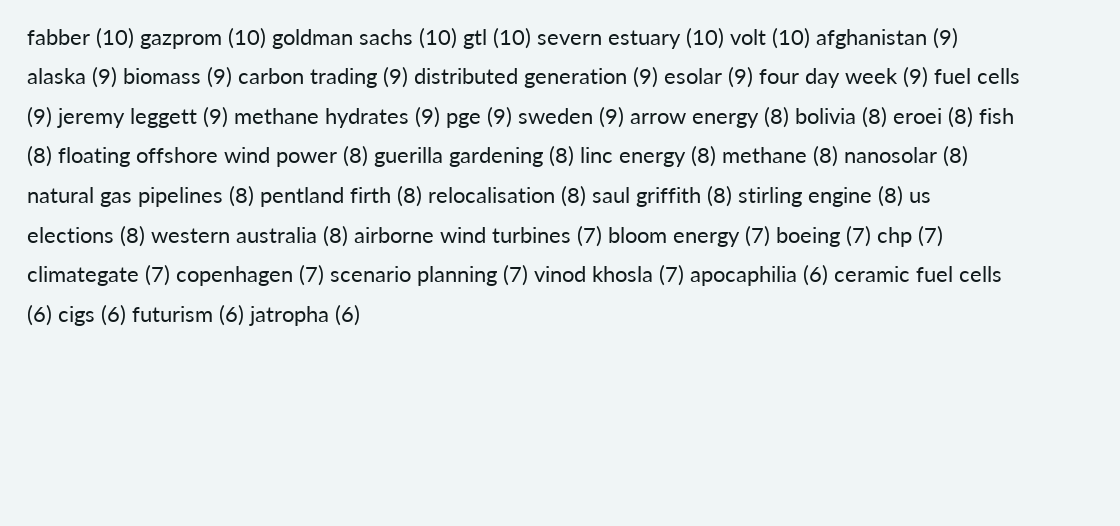fabber (10) gazprom (10) goldman sachs (10) gtl (10) severn estuary (10) volt (10) afghanistan (9) alaska (9) biomass (9) carbon trading (9) distributed generation (9) esolar (9) four day week (9) fuel cells (9) jeremy leggett (9) methane hydrates (9) pge (9) sweden (9) arrow energy (8) bolivia (8) eroei (8) fish (8) floating offshore wind power (8) guerilla gardening (8) linc energy (8) methane (8) nanosolar (8) natural gas pipelines (8) pentland firth (8) relocalisation (8) saul griffith (8) stirling engine (8) us elections (8) western australia (8) airborne wind turbines (7) bloom energy (7) boeing (7) chp (7) climategate (7) copenhagen (7) scenario planning (7) vinod khosla (7) apocaphilia (6) ceramic fuel cells (6) cigs (6) futurism (6) jatropha (6)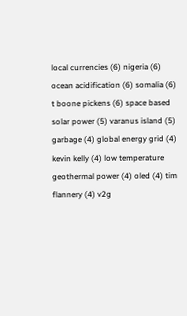local currencies (6) nigeria (6) ocean acidification (6) somalia (6) t boone pickens (6) space based solar power (5) varanus island (5) garbage (4) global energy grid (4) kevin kelly (4) low temperature geothermal power (4) oled (4) tim flannery (4) v2g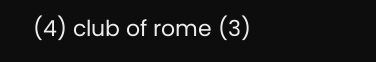(4) club of rome (3)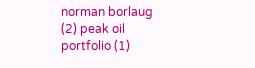norman borlaug (2) peak oil portfolio (1)